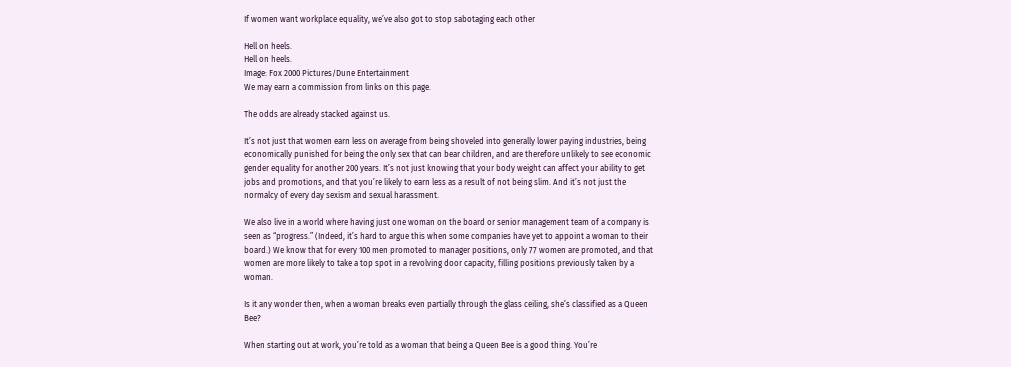If women want workplace equality, we’ve also got to stop sabotaging each other

Hell on heels.
Hell on heels.
Image: Fox 2000 Pictures/Dune Entertainment
We may earn a commission from links on this page.

The odds are already stacked against us.

It’s not just that women earn less on average from being shoveled into generally lower paying industries, being economically punished for being the only sex that can bear children, and are therefore unlikely to see economic gender equality for another 200 years. It’s not just knowing that your body weight can affect your ability to get jobs and promotions, and that you’re likely to earn less as a result of not being slim. And it’s not just the normalcy of every day sexism and sexual harassment.

We also live in a world where having just one woman on the board or senior management team of a company is seen as “progress.” (Indeed, it’s hard to argue this when some companies have yet to appoint a woman to their board.) We know that for every 100 men promoted to manager positions, only 77 women are promoted, and that women are more likely to take a top spot in a revolving door capacity, filling positions previously taken by a woman.

Is it any wonder then, when a woman breaks even partially through the glass ceiling, she’s classified as a Queen Bee?

When starting out at work, you’re told as a woman that being a Queen Bee is a good thing. You’re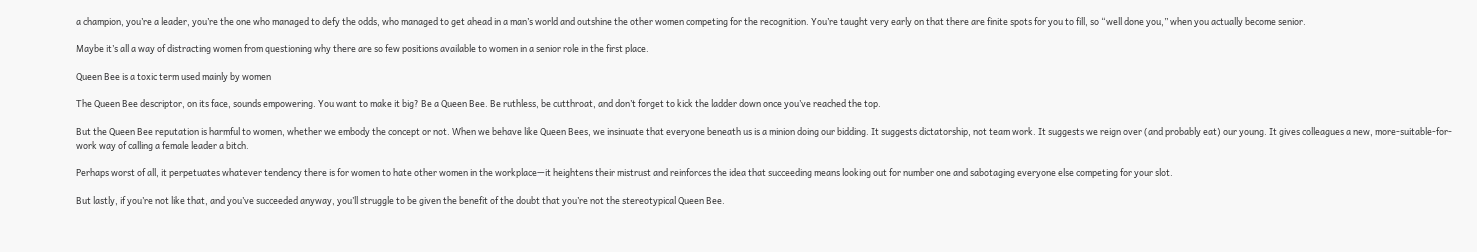a champion, you’re a leader, you’re the one who managed to defy the odds, who managed to get ahead in a man’s world and outshine the other women competing for the recognition. You’re taught very early on that there are finite spots for you to fill, so “well done you,” when you actually become senior.

Maybe it’s all a way of distracting women from questioning why there are so few positions available to women in a senior role in the first place.

Queen Bee is a toxic term used mainly by women

The Queen Bee descriptor, on its face, sounds empowering. You want to make it big? Be a Queen Bee. Be ruthless, be cutthroat, and don’t forget to kick the ladder down once you’ve reached the top.

But the Queen Bee reputation is harmful to women, whether we embody the concept or not. When we behave like Queen Bees, we insinuate that everyone beneath us is a minion doing our bidding. It suggests dictatorship, not team work. It suggests we reign over (and probably eat) our young. It gives colleagues a new, more-suitable-for-work way of calling a female leader a bitch.

Perhaps worst of all, it perpetuates whatever tendency there is for women to hate other women in the workplace—it heightens their mistrust and reinforces the idea that succeeding means looking out for number one and sabotaging everyone else competing for your slot.

But lastly, if you’re not like that, and you’ve succeeded anyway, you’ll struggle to be given the benefit of the doubt that you’re not the stereotypical Queen Bee.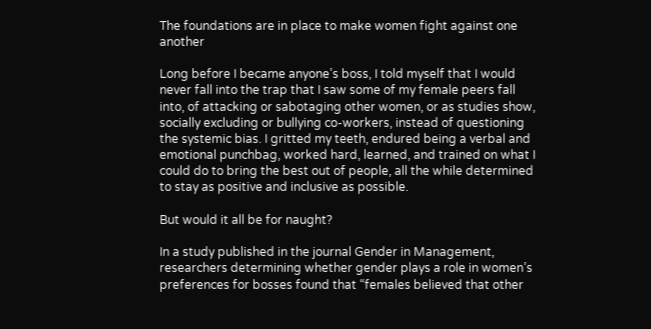The foundations are in place to make women fight against one another

Long before I became anyone’s boss, I told myself that I would never fall into the trap that I saw some of my female peers fall into, of attacking or sabotaging other women, or as studies show, socially excluding or bullying co-workers, instead of questioning the systemic bias. I gritted my teeth, endured being a verbal and emotional punchbag, worked hard, learned, and trained on what I could do to bring the best out of people, all the while determined to stay as positive and inclusive as possible.

But would it all be for naught?

In a study published in the journal Gender in Management, researchers determining whether gender plays a role in women’s preferences for bosses found that “females believed that other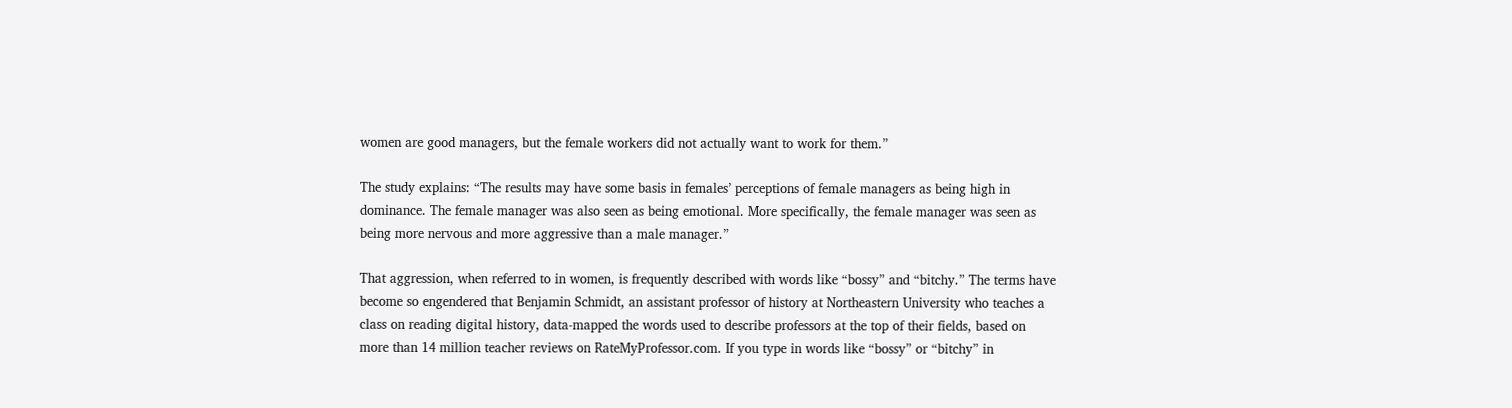women are good managers, but the female workers did not actually want to work for them.”

The study explains: “The results may have some basis in females’ perceptions of female managers as being high in dominance. The female manager was also seen as being emotional. More specifically, the female manager was seen as being more nervous and more aggressive than a male manager.”

That aggression, when referred to in women, is frequently described with words like “bossy” and “bitchy.” The terms have become so engendered that Benjamin Schmidt, an assistant professor of history at Northeastern University who teaches a class on reading digital history, data-mapped the words used to describe professors at the top of their fields, based on more than 14 million teacher reviews on RateMyProfessor.com. If you type in words like “bossy” or “bitchy” in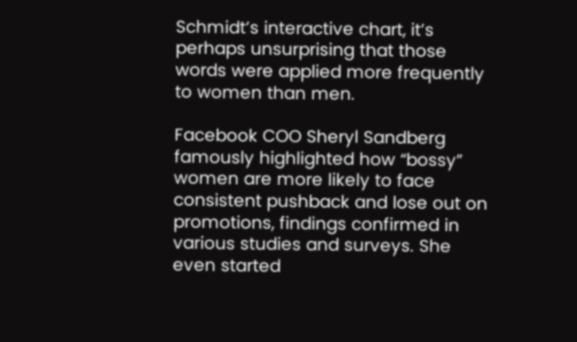Schmidt’s interactive chart, it’s perhaps unsurprising that those words were applied more frequently to women than men.

Facebook COO Sheryl Sandberg famously highlighted how “bossy” women are more likely to face consistent pushback and lose out on promotions, findings confirmed in various studies and surveys. She even started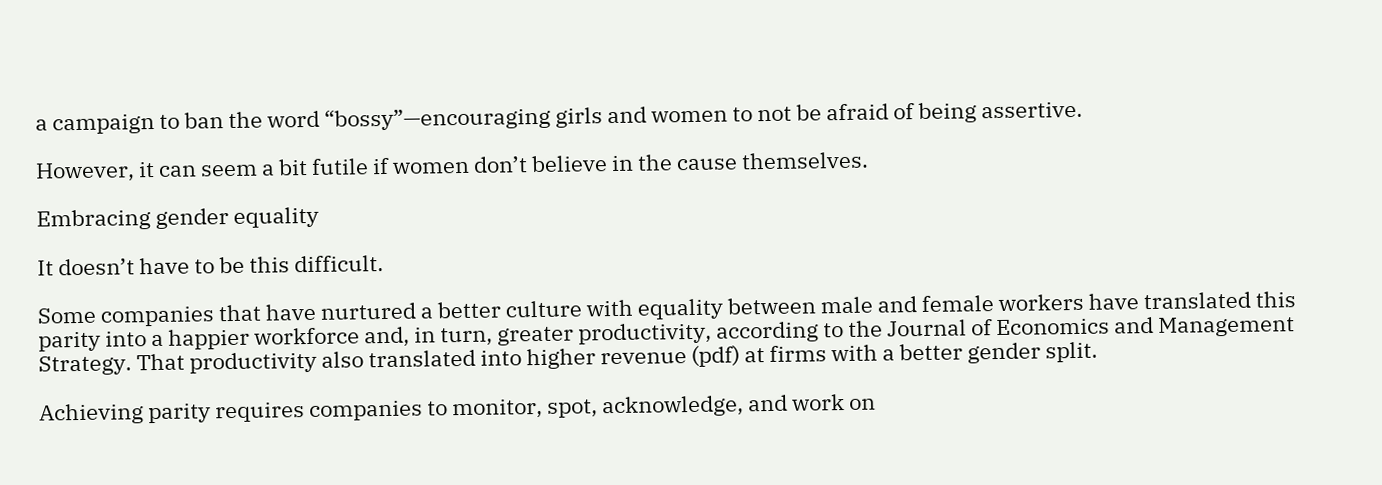a campaign to ban the word “bossy”—encouraging girls and women to not be afraid of being assertive.

However, it can seem a bit futile if women don’t believe in the cause themselves.

Embracing gender equality

It doesn’t have to be this difficult.

Some companies that have nurtured a better culture with equality between male and female workers have translated this parity into a happier workforce and, in turn, greater productivity, according to the Journal of Economics and Management Strategy. That productivity also translated into higher revenue (pdf) at firms with a better gender split.

Achieving parity requires companies to monitor, spot, acknowledge, and work on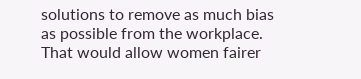solutions to remove as much bias as possible from the workplace. That would allow women fairer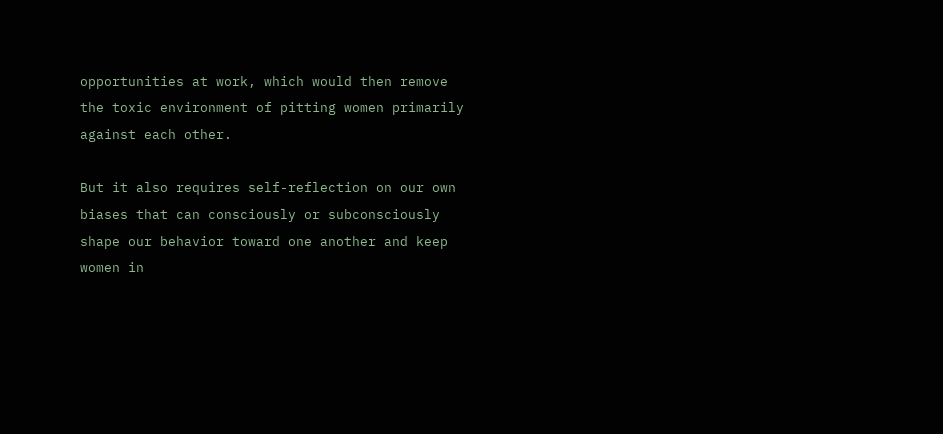opportunities at work, which would then remove the toxic environment of pitting women primarily against each other.

But it also requires self-reflection on our own biases that can consciously or subconsciously shape our behavior toward one another and keep women in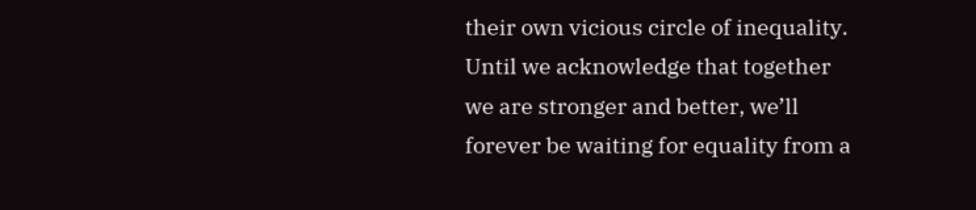their own vicious circle of inequality. Until we acknowledge that together we are stronger and better, we’ll forever be waiting for equality from a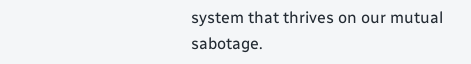system that thrives on our mutual sabotage.